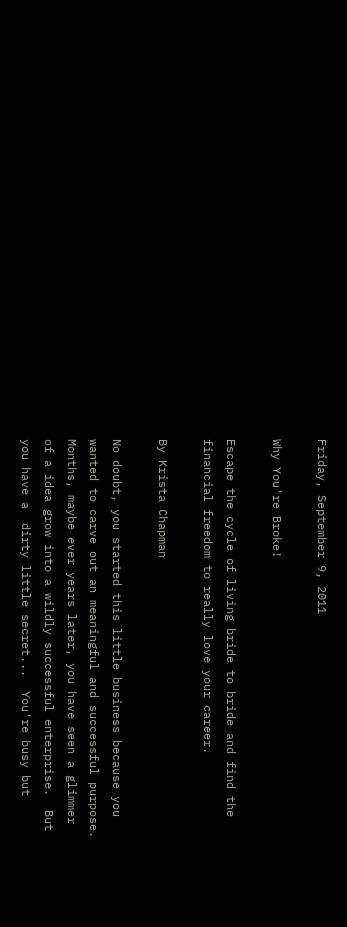Friday, September 9, 2011

Why You're Broke!

Escape the cycle of living bride to bride and find the financial freedom to really love your career.

By Krista Chapman

No doubt, you started this little business because you wanted to carve out an meaningful and successful purpose.  Months, maybe ever years later, you have seen a glimmer of a idea grow into a wildly successful enterprise.  But you have a  dirty little secret...  You're busy but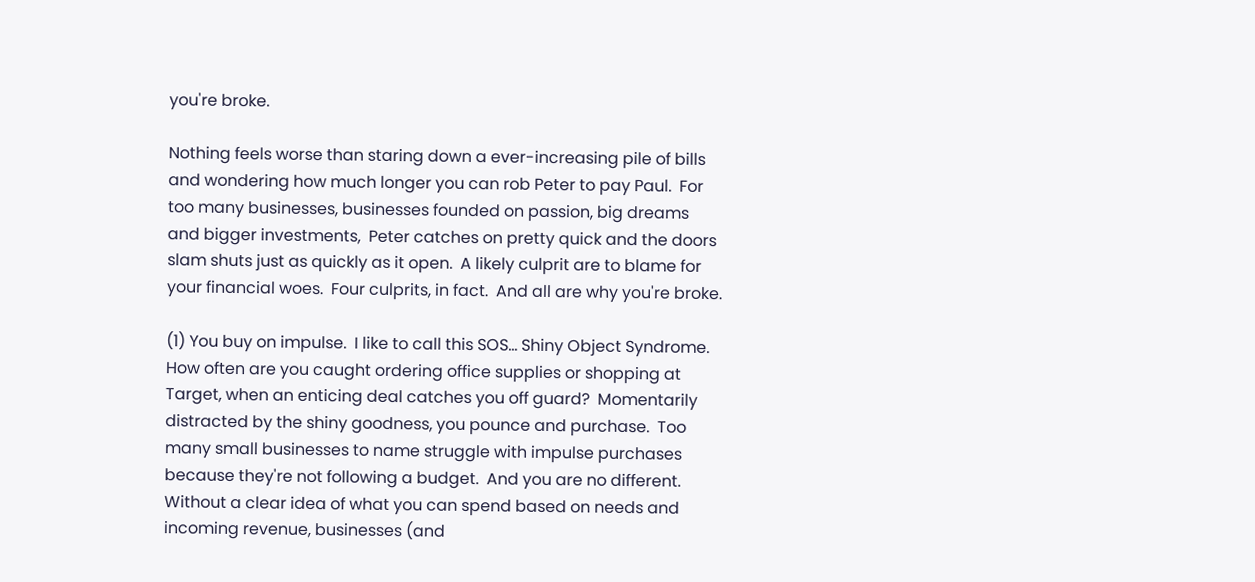you're broke.

Nothing feels worse than staring down a ever-increasing pile of bills and wondering how much longer you can rob Peter to pay Paul.  For too many businesses, businesses founded on passion, big dreams and bigger investments,  Peter catches on pretty quick and the doors slam shuts just as quickly as it open.  A likely culprit are to blame for your financial woes.  Four culprits, in fact.  And all are why you're broke.

(1) You buy on impulse.  I like to call this SOS... Shiny Object Syndrome.  How often are you caught ordering office supplies or shopping at Target, when an enticing deal catches you off guard?  Momentarily distracted by the shiny goodness, you pounce and purchase.  Too many small businesses to name struggle with impulse purchases because they're not following a budget.  And you are no different.  Without a clear idea of what you can spend based on needs and incoming revenue, businesses (and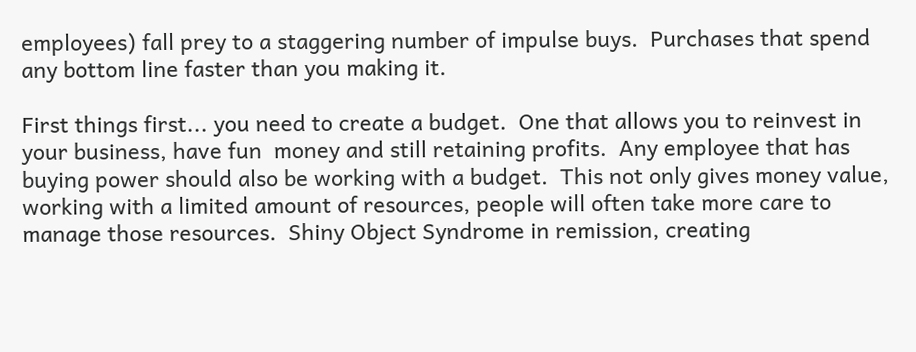employees) fall prey to a staggering number of impulse buys.  Purchases that spend any bottom line faster than you making it.

First things first... you need to create a budget.  One that allows you to reinvest in your business, have fun  money and still retaining profits.  Any employee that has buying power should also be working with a budget.  This not only gives money value, working with a limited amount of resources, people will often take more care to manage those resources.  Shiny Object Syndrome in remission, creating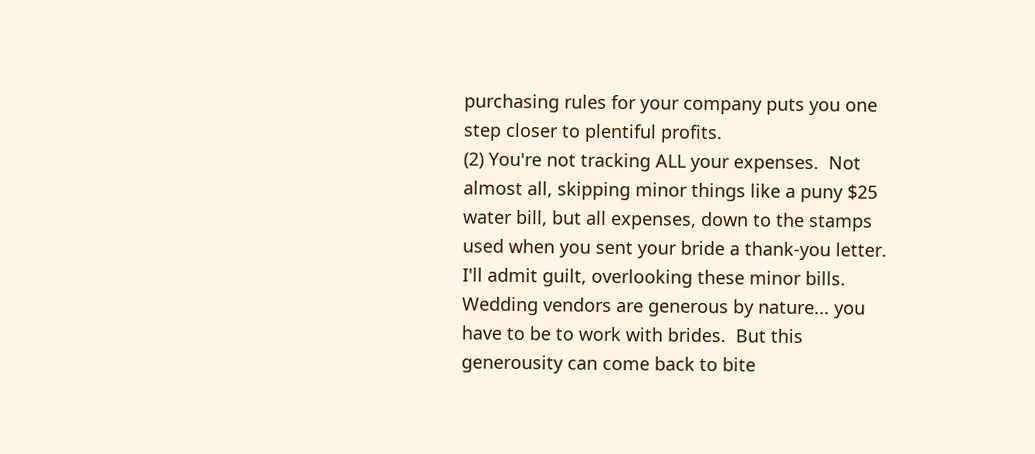purchasing rules for your company puts you one step closer to plentiful profits.
(2) You're not tracking ALL your expenses.  Not almost all, skipping minor things like a puny $25 water bill, but all expenses, down to the stamps used when you sent your bride a thank-you letter.  I'll admit guilt, overlooking these minor bills.  Wedding vendors are generous by nature... you have to be to work with brides.  But this generousity can come back to bite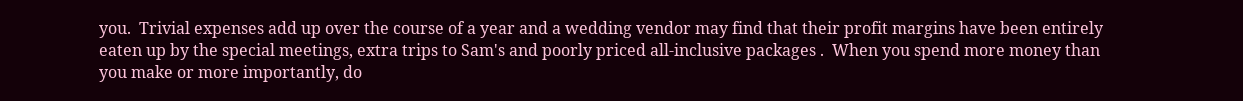you.  Trivial expenses add up over the course of a year and a wedding vendor may find that their profit margins have been entirely eaten up by the special meetings, extra trips to Sam's and poorly priced all-inclusive packages .  When you spend more money than you make or more importantly, do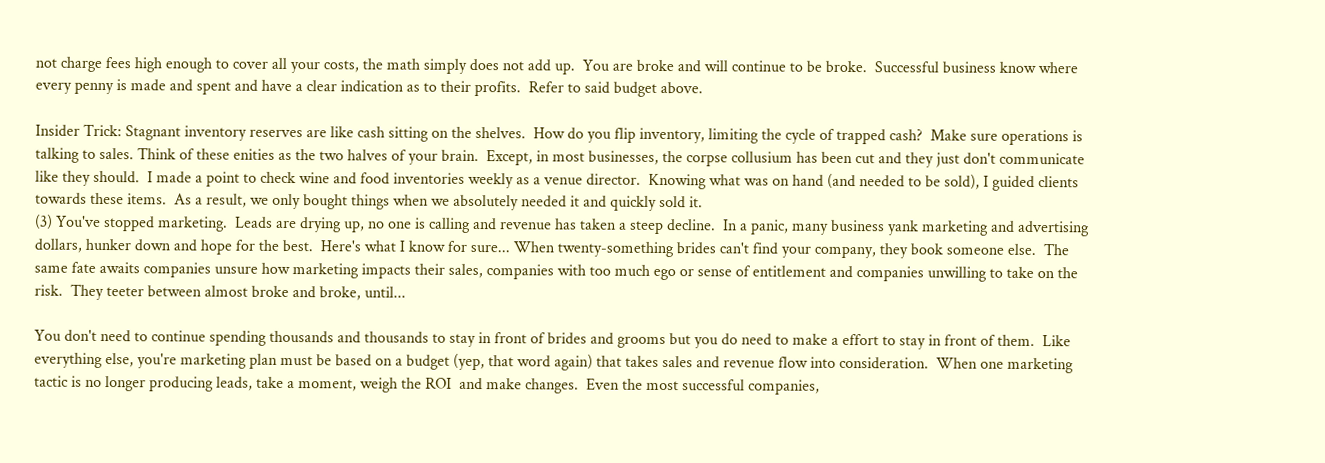not charge fees high enough to cover all your costs, the math simply does not add up.  You are broke and will continue to be broke.  Successful business know where every penny is made and spent and have a clear indication as to their profits.  Refer to said budget above.

Insider Trick: Stagnant inventory reserves are like cash sitting on the shelves.  How do you flip inventory, limiting the cycle of trapped cash?  Make sure operations is talking to sales. Think of these enities as the two halves of your brain.  Except, in most businesses, the corpse collusium has been cut and they just don't communicate like they should.  I made a point to check wine and food inventories weekly as a venue director.  Knowing what was on hand (and needed to be sold), I guided clients towards these items.  As a result, we only bought things when we absolutely needed it and quickly sold it.
(3) You've stopped marketing.  Leads are drying up, no one is calling and revenue has taken a steep decline.  In a panic, many business yank marketing and advertising dollars, hunker down and hope for the best.  Here's what I know for sure... When twenty-something brides can't find your company, they book someone else.  The same fate awaits companies unsure how marketing impacts their sales, companies with too much ego or sense of entitlement and companies unwilling to take on the risk.  They teeter between almost broke and broke, until...

You don't need to continue spending thousands and thousands to stay in front of brides and grooms but you do need to make a effort to stay in front of them.  Like everything else, you're marketing plan must be based on a budget (yep, that word again) that takes sales and revenue flow into consideration.  When one marketing tactic is no longer producing leads, take a moment, weigh the ROI  and make changes.  Even the most successful companies,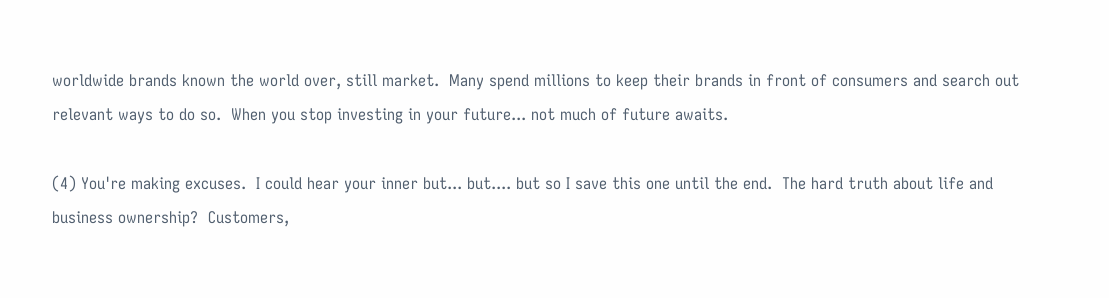worldwide brands known the world over, still market.  Many spend millions to keep their brands in front of consumers and search out relevant ways to do so.  When you stop investing in your future... not much of future awaits.

(4) You're making excuses.  I could hear your inner but... but.... but so I save this one until the end.  The hard truth about life and business ownership?  Customers,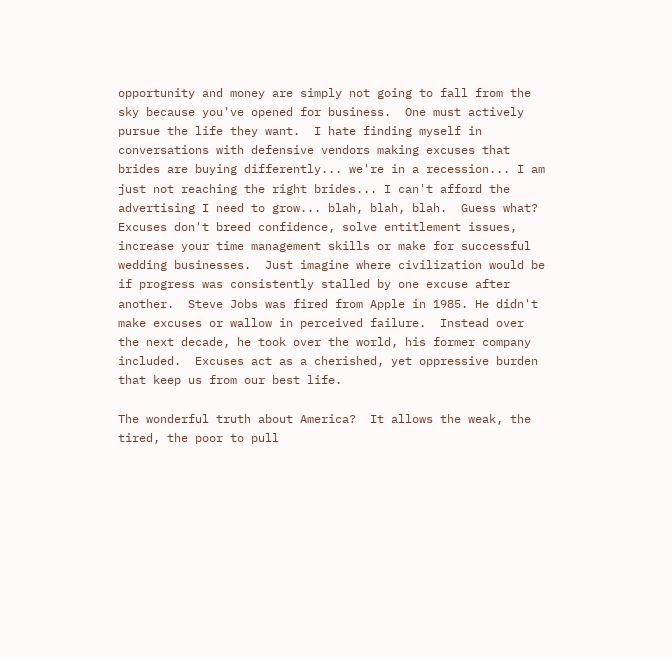opportunity and money are simply not going to fall from the sky because you've opened for business.  One must actively pursue the life they want.  I hate finding myself in conversations with defensive vendors making excuses that brides are buying differently... we're in a recession... I am just not reaching the right brides... I can't afford the advertising I need to grow... blah, blah, blah.  Guess what?  Excuses don't breed confidence, solve entitlement issues, increase your time management skills or make for successful wedding businesses.  Just imagine where civilization would be if progress was consistently stalled by one excuse after another.  Steve Jobs was fired from Apple in 1985. He didn't make excuses or wallow in perceived failure.  Instead over the next decade, he took over the world, his former company included.  Excuses act as a cherished, yet oppressive burden that keep us from our best life.

The wonderful truth about America?  It allows the weak, the tired, the poor to pull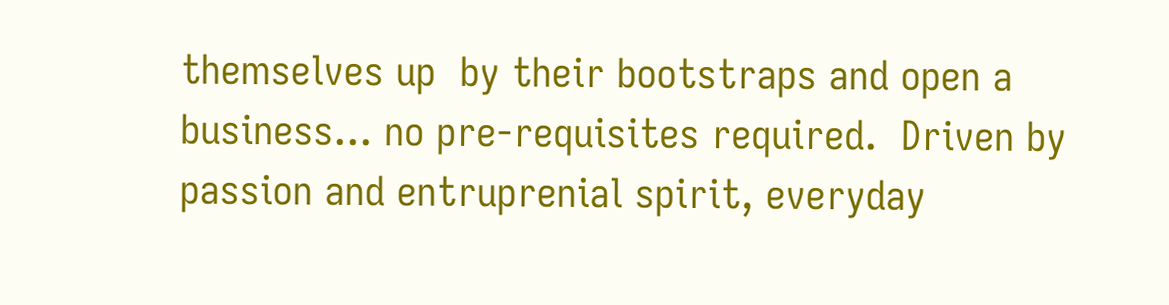themselves up  by their bootstraps and open a business... no pre-requisites required.  Driven by passion and entruprenial spirit, everyday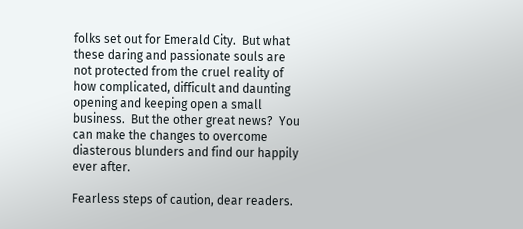folks set out for Emerald City.  But what these daring and passionate souls are not protected from the cruel reality of how complicated, difficult and daunting opening and keeping open a small business.  But the other great news?  You can make the changes to overcome diasterous blunders and find our happily ever after.

Fearless steps of caution, dear readers.